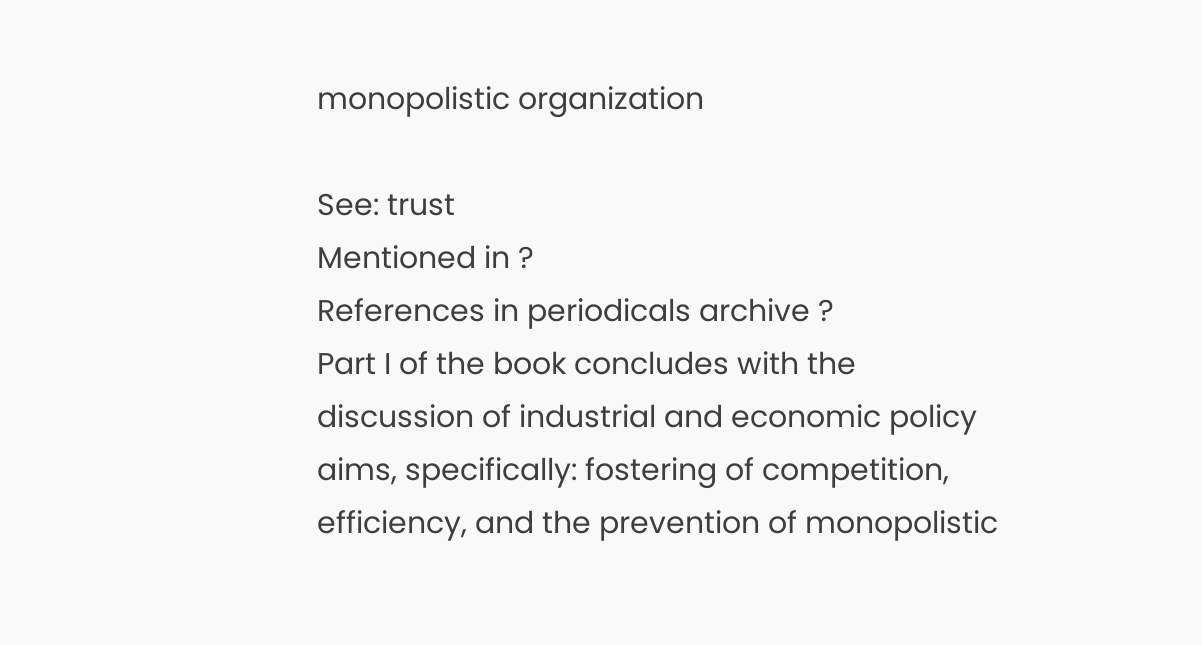monopolistic organization

See: trust
Mentioned in ?
References in periodicals archive ?
Part I of the book concludes with the discussion of industrial and economic policy aims, specifically: fostering of competition, efficiency, and the prevention of monopolistic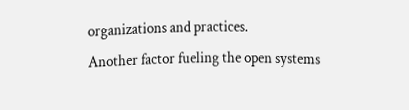organizations and practices.
Another factor fueling the open systems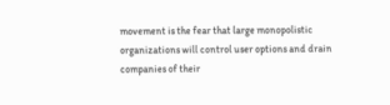movement is the fear that large monopolistic organizations will control user options and drain companies of their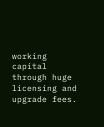working capital through huge licensing and upgrade fees.